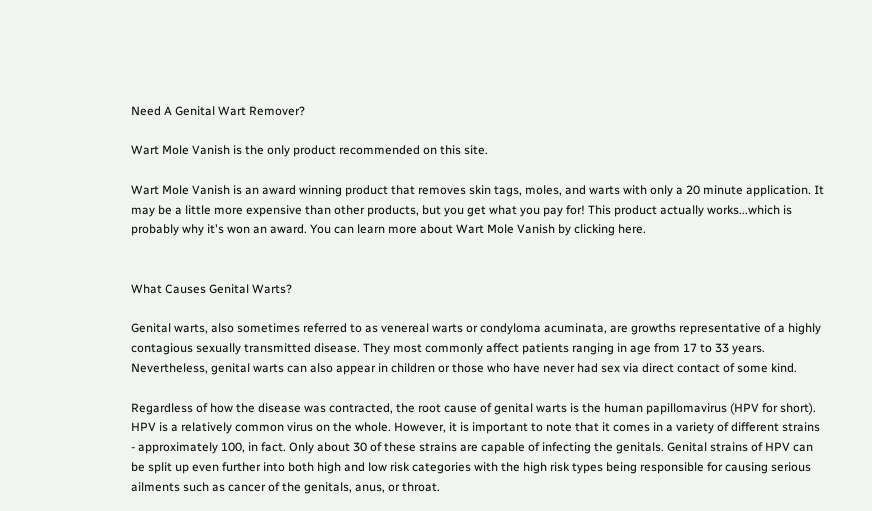Need A Genital Wart Remover?

Wart Mole Vanish is the only product recommended on this site.

Wart Mole Vanish is an award winning product that removes skin tags, moles, and warts with only a 20 minute application. It may be a little more expensive than other products, but you get what you pay for! This product actually works...which is probably why it's won an award. You can learn more about Wart Mole Vanish by clicking here.


What Causes Genital Warts?

Genital warts, also sometimes referred to as venereal warts or condyloma acuminata, are growths representative of a highly contagious sexually transmitted disease. They most commonly affect patients ranging in age from 17 to 33 years. Nevertheless, genital warts can also appear in children or those who have never had sex via direct contact of some kind.

Regardless of how the disease was contracted, the root cause of genital warts is the human papillomavirus (HPV for short). HPV is a relatively common virus on the whole. However, it is important to note that it comes in a variety of different strains - approximately 100, in fact. Only about 30 of these strains are capable of infecting the genitals. Genital strains of HPV can be split up even further into both high and low risk categories with the high risk types being responsible for causing serious ailments such as cancer of the genitals, anus, or throat.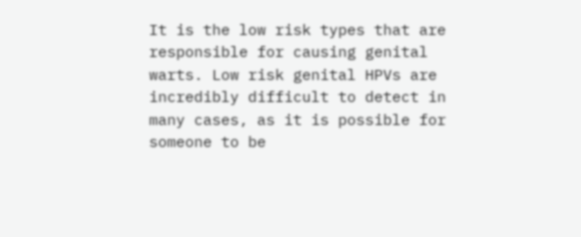It is the low risk types that are responsible for causing genital warts. Low risk genital HPVs are incredibly difficult to detect in many cases, as it is possible for someone to be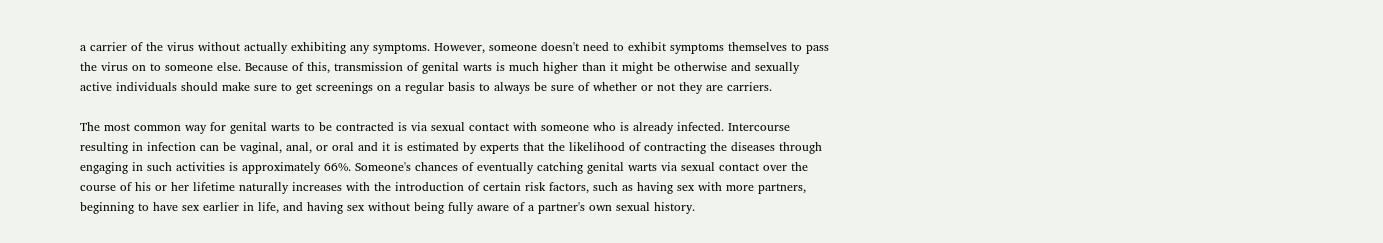a carrier of the virus without actually exhibiting any symptoms. However, someone doesn't need to exhibit symptoms themselves to pass the virus on to someone else. Because of this, transmission of genital warts is much higher than it might be otherwise and sexually active individuals should make sure to get screenings on a regular basis to always be sure of whether or not they are carriers.

The most common way for genital warts to be contracted is via sexual contact with someone who is already infected. Intercourse resulting in infection can be vaginal, anal, or oral and it is estimated by experts that the likelihood of contracting the diseases through engaging in such activities is approximately 66%. Someone's chances of eventually catching genital warts via sexual contact over the course of his or her lifetime naturally increases with the introduction of certain risk factors, such as having sex with more partners, beginning to have sex earlier in life, and having sex without being fully aware of a partner's own sexual history.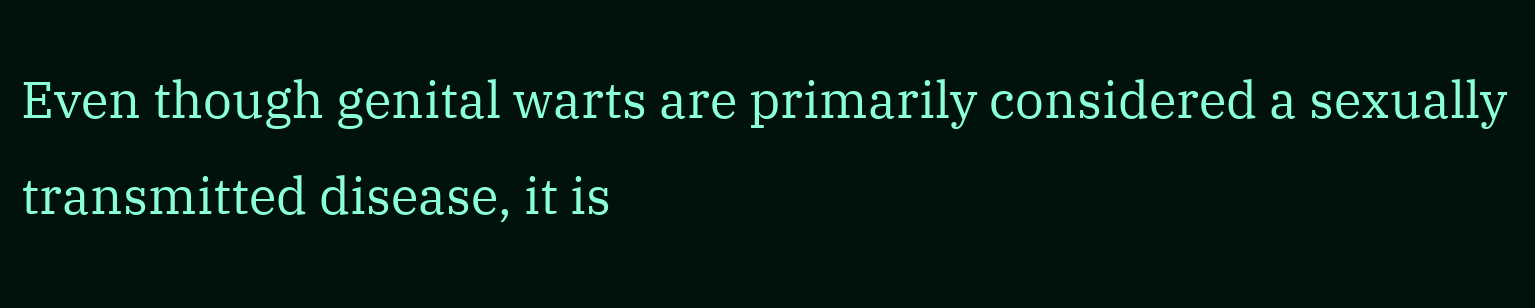Even though genital warts are primarily considered a sexually transmitted disease, it is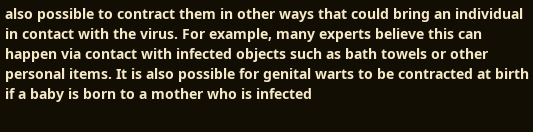also possible to contract them in other ways that could bring an individual in contact with the virus. For example, many experts believe this can happen via contact with infected objects such as bath towels or other personal items. It is also possible for genital warts to be contracted at birth if a baby is born to a mother who is infected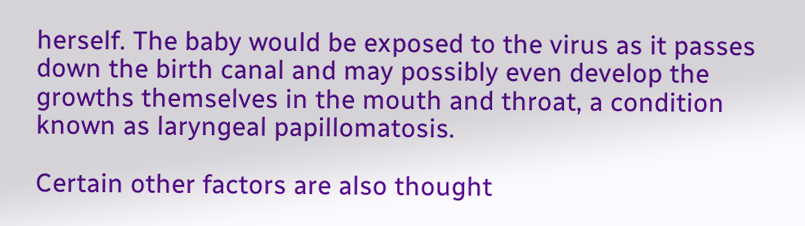herself. The baby would be exposed to the virus as it passes down the birth canal and may possibly even develop the growths themselves in the mouth and throat, a condition known as laryngeal papillomatosis.

Certain other factors are also thought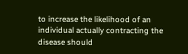to increase the likelihood of an individual actually contracting the disease should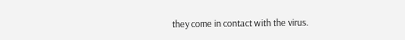they come in contact with the virus.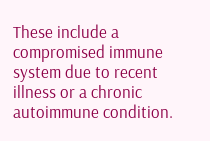These include a compromised immune system due to recent illness or a chronic autoimmune condition.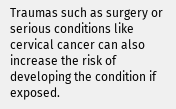Traumas such as surgery or serious conditions like cervical cancer can also increase the risk of developing the condition if exposed.